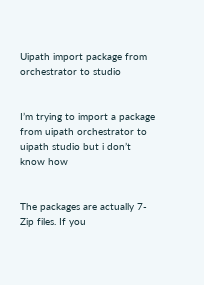Uipath import package from orchestrator to studio


I’m trying to import a package from uipath orchestrator to uipath studio but i don’t know how


The packages are actually 7-Zip files. If you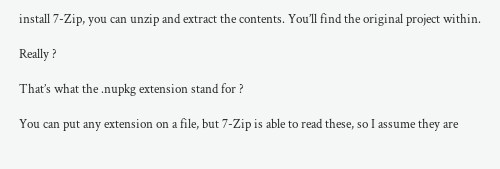install 7-Zip, you can unzip and extract the contents. You’ll find the original project within.

Really ?

That’s what the .nupkg extension stand for ?

You can put any extension on a file, but 7-Zip is able to read these, so I assume they are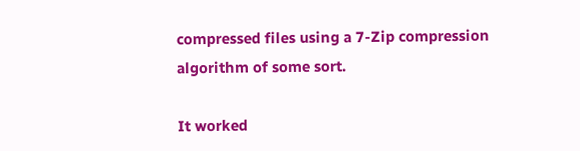compressed files using a 7-Zip compression algorithm of some sort.

It worked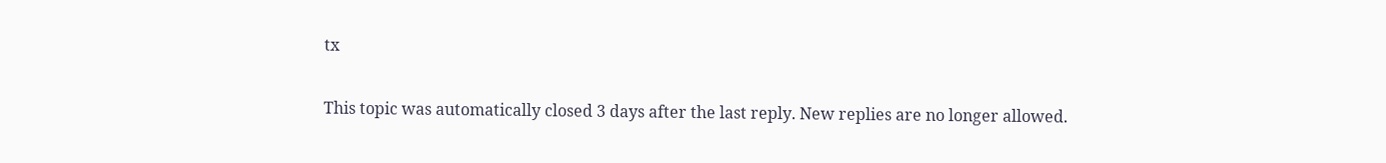tx

This topic was automatically closed 3 days after the last reply. New replies are no longer allowed.